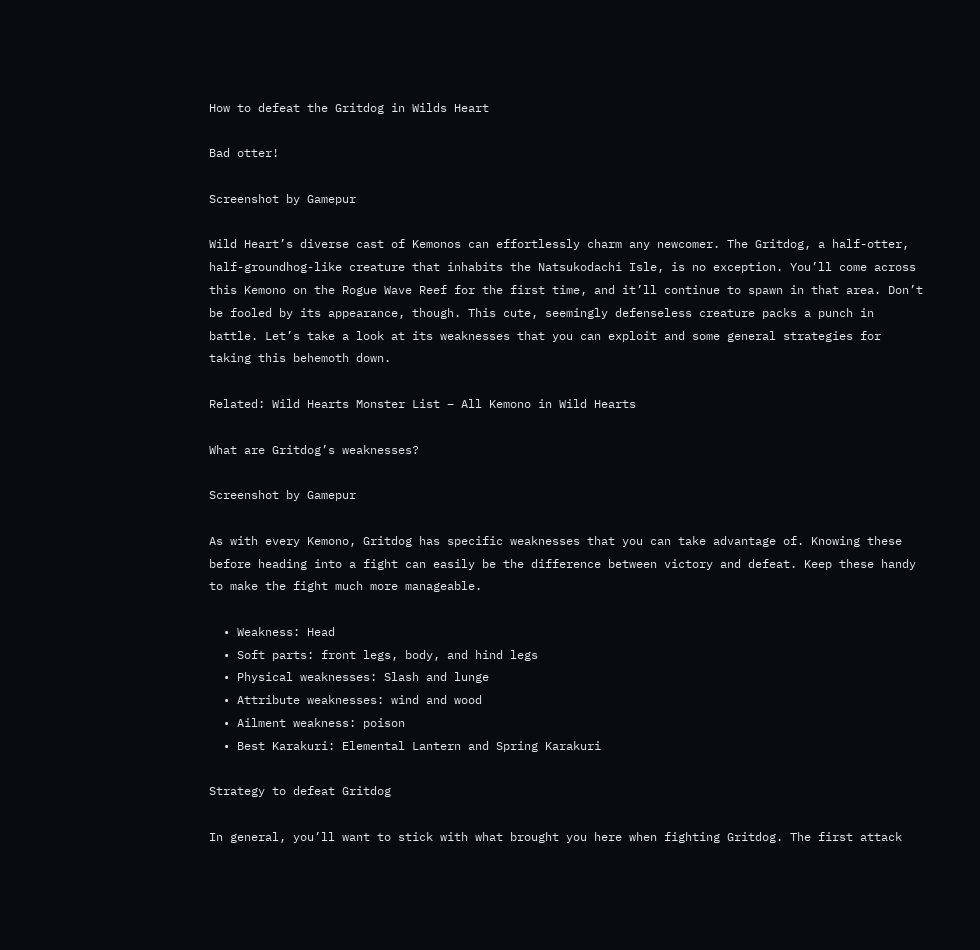How to defeat the Gritdog in Wilds Heart

Bad otter!

Screenshot by Gamepur

Wild Heart’s diverse cast of Kemonos can effortlessly charm any newcomer. The Gritdog, a half-otter, half-groundhog-like creature that inhabits the Natsukodachi Isle, is no exception. You’ll come across this Kemono on the Rogue Wave Reef for the first time, and it’ll continue to spawn in that area. Don’t be fooled by its appearance, though. This cute, seemingly defenseless creature packs a punch in battle. Let’s take a look at its weaknesses that you can exploit and some general strategies for taking this behemoth down.

Related: Wild Hearts Monster List – All Kemono in Wild Hearts

What are Gritdog’s weaknesses?

Screenshot by Gamepur

As with every Kemono, Gritdog has specific weaknesses that you can take advantage of. Knowing these before heading into a fight can easily be the difference between victory and defeat. Keep these handy to make the fight much more manageable.

  • Weakness: Head
  • Soft parts: front legs, body, and hind legs
  • Physical weaknesses: Slash and lunge
  • Attribute weaknesses: wind and wood
  • Ailment weakness: poison
  • Best Karakuri: Elemental Lantern and Spring Karakuri

Strategy to defeat Gritdog

In general, you’ll want to stick with what brought you here when fighting Gritdog. The first attack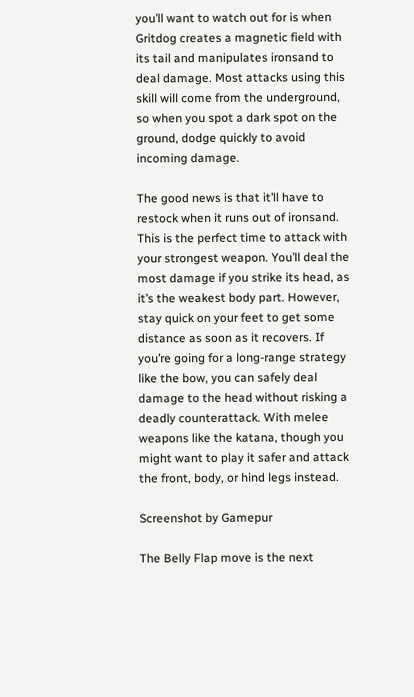you’ll want to watch out for is when Gritdog creates a magnetic field with its tail and manipulates ironsand to deal damage. Most attacks using this skill will come from the underground, so when you spot a dark spot on the ground, dodge quickly to avoid incoming damage.

The good news is that it’ll have to restock when it runs out of ironsand. This is the perfect time to attack with your strongest weapon. You’ll deal the most damage if you strike its head, as it’s the weakest body part. However, stay quick on your feet to get some distance as soon as it recovers. If you’re going for a long-range strategy like the bow, you can safely deal damage to the head without risking a deadly counterattack. With melee weapons like the katana, though you might want to play it safer and attack the front, body, or hind legs instead.

Screenshot by Gamepur

The Belly Flap move is the next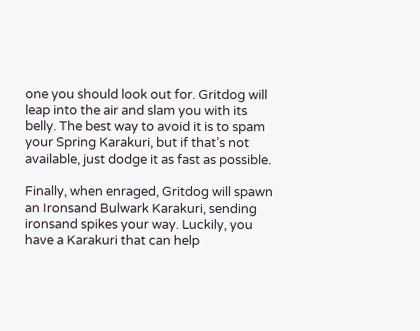one you should look out for. Gritdog will leap into the air and slam you with its belly. The best way to avoid it is to spam your Spring Karakuri, but if that’s not available, just dodge it as fast as possible.

Finally, when enraged, Gritdog will spawn an Ironsand Bulwark Karakuri, sending ironsand spikes your way. Luckily, you have a Karakuri that can help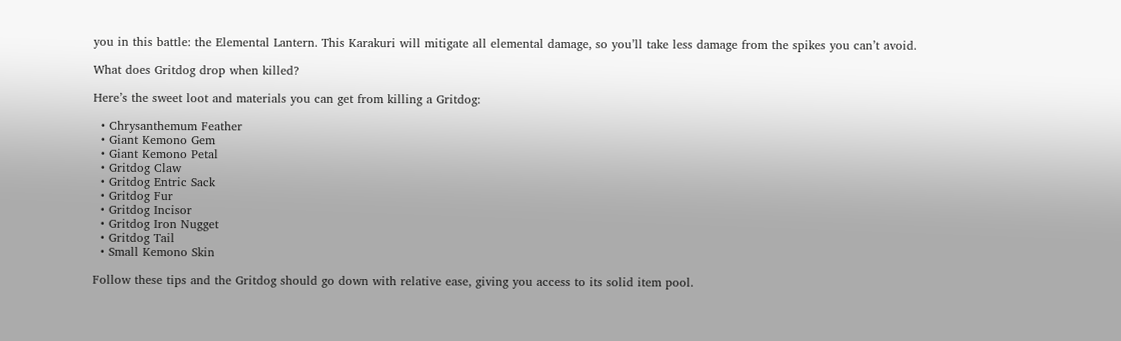you in this battle: the Elemental Lantern. This Karakuri will mitigate all elemental damage, so you’ll take less damage from the spikes you can’t avoid.

What does Gritdog drop when killed?

Here’s the sweet loot and materials you can get from killing a Gritdog:

  • Chrysanthemum Feather
  • Giant Kemono Gem
  • Giant Kemono Petal
  • Gritdog Claw
  • Gritdog Entric Sack
  • Gritdog Fur
  • Gritdog Incisor
  • Gritdog Iron Nugget
  • Gritdog Tail
  • Small Kemono Skin

Follow these tips and the Gritdog should go down with relative ease, giving you access to its solid item pool.